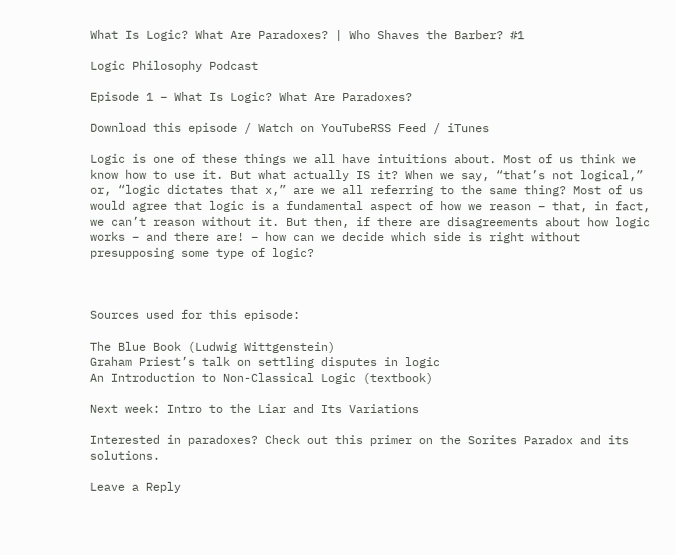What Is Logic? What Are Paradoxes? | Who Shaves the Barber? #1

Logic Philosophy Podcast

Episode 1 – What Is Logic? What Are Paradoxes?

Download this episode / Watch on YouTubeRSS Feed / iTunes

Logic is one of these things we all have intuitions about. Most of us think we know how to use it. But what actually IS it? When we say, “that’s not logical,” or, “logic dictates that x,” are we all referring to the same thing? Most of us would agree that logic is a fundamental aspect of how we reason – that, in fact, we can’t reason without it. But then, if there are disagreements about how logic works – and there are! – how can we decide which side is right without presupposing some type of logic?



Sources used for this episode:

The Blue Book (Ludwig Wittgenstein)
Graham Priest’s talk on settling disputes in logic
An Introduction to Non-Classical Logic (textbook)

Next week: Intro to the Liar and Its Variations

Interested in paradoxes? Check out this primer on the Sorites Paradox and its solutions.

Leave a Reply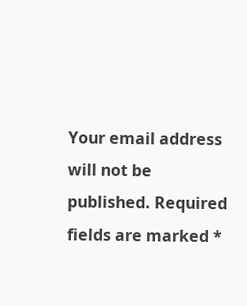Your email address will not be published. Required fields are marked *